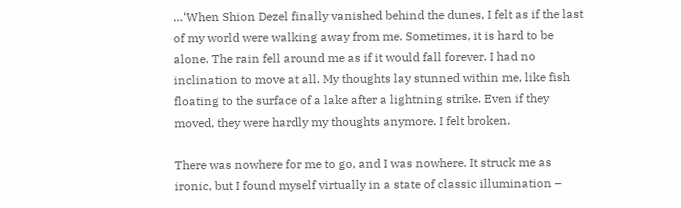…‘When Shion Dezel finally vanished behind the dunes, I felt as if the last of my world were walking away from me. Sometimes, it is hard to be alone. The rain fell around me as if it would fall forever. I had no inclination to move at all. My thoughts lay stunned within me, like fish floating to the surface of a lake after a lightning strike. Even if they moved, they were hardly my thoughts anymore. I felt broken.

There was nowhere for me to go, and I was nowhere. It struck me as ironic, but I found myself virtually in a state of classic illumination –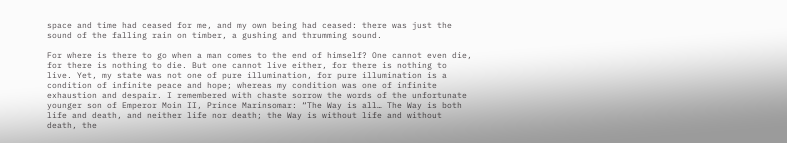space and time had ceased for me, and my own being had ceased: there was just the sound of the falling rain on timber, a gushing and thrumming sound.

For where is there to go when a man comes to the end of himself? One cannot even die, for there is nothing to die. But one cannot live either, for there is nothing to live. Yet, my state was not one of pure illumination, for pure illumination is a condition of infinite peace and hope; whereas my condition was one of infinite exhaustion and despair. I remembered with chaste sorrow the words of the unfortunate younger son of Emperor Moin II, Prince Marinsomar: “The Way is all… The Way is both life and death, and neither life nor death; the Way is without life and without death, the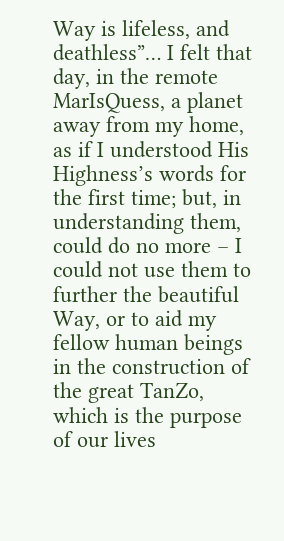Way is lifeless, and deathless”… I felt that day, in the remote MarIsQuess, a planet away from my home, as if I understood His Highness’s words for the first time; but, in understanding them, could do no more – I could not use them to further the beautiful Way, or to aid my fellow human beings in the construction of the great TanZo, which is the purpose of our lives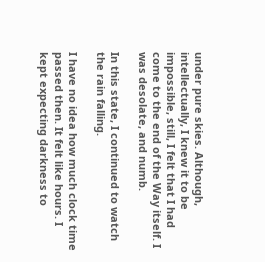under pure skies. Although, intellectually, I knew it to be impossible, still, I felt that I had come to the end of the Way itself. I was desolate, and numb.

In this state, I continued to watch the rain falling.

I have no idea how much clock time passed then. It felt like hours. I kept expecting darkness to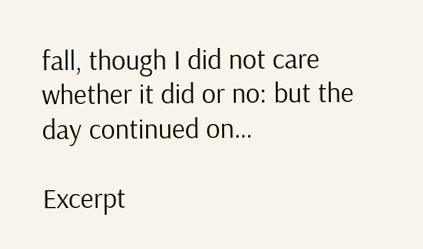fall, though I did not care whether it did or no: but the day continued on…

Excerpt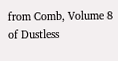from Comb, Volume 8 of Dustless